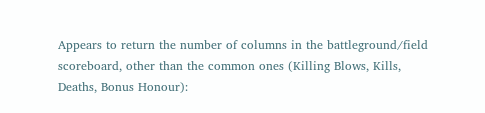Appears to return the number of columns in the battleground/field scoreboard, other than the common ones (Killing Blows, Kills, Deaths, Bonus Honour):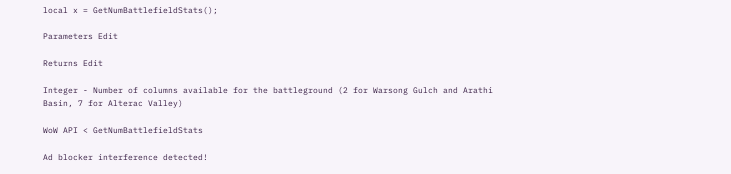local x = GetNumBattlefieldStats();

Parameters Edit

Returns Edit

Integer - Number of columns available for the battleground (2 for Warsong Gulch and Arathi Basin, 7 for Alterac Valley)

WoW API < GetNumBattlefieldStats

Ad blocker interference detected!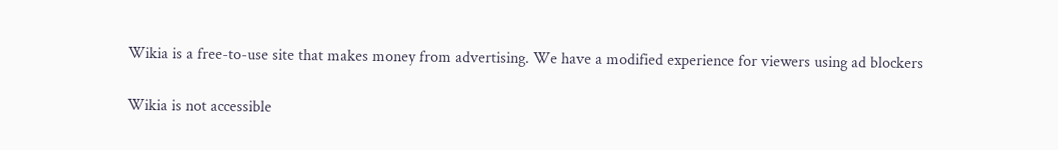Wikia is a free-to-use site that makes money from advertising. We have a modified experience for viewers using ad blockers

Wikia is not accessible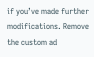if you’ve made further modifications. Remove the custom ad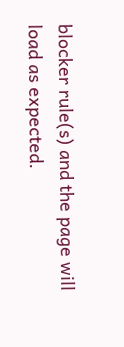blocker rule(s) and the page will load as expected.